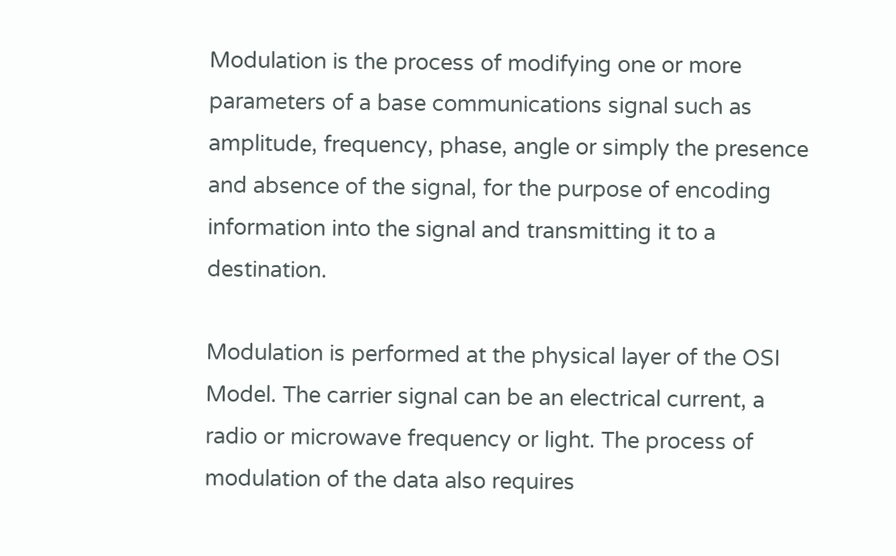Modulation is the process of modifying one or more parameters of a base communications signal such as amplitude, frequency, phase, angle or simply the presence and absence of the signal, for the purpose of encoding information into the signal and transmitting it to a destination.

Modulation is performed at the physical layer of the OSI Model. The carrier signal can be an electrical current, a radio or microwave frequency or light. The process of modulation of the data also requires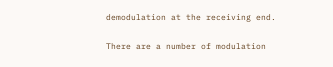demodulation at the receiving end.

There are a number of modulation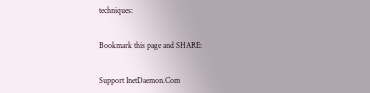techniques:


Bookmark this page and SHARE:


Support InetDaemon.Com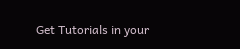Get Tutorials in your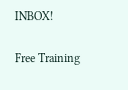INBOX!

Free Training